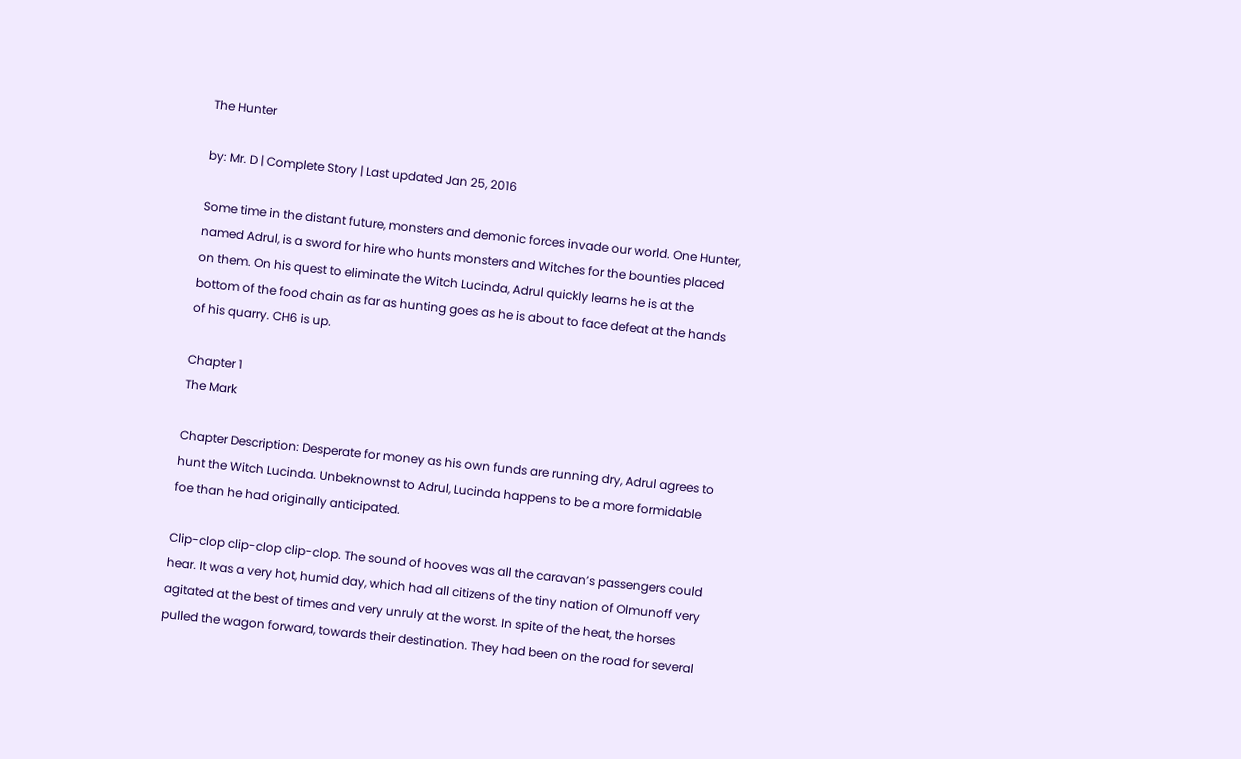The Hunter

by: Mr. D | Complete Story | Last updated Jan 25, 2016

Some time in the distant future, monsters and demonic forces invade our world. One Hunter, named Adrul, is a sword for hire who hunts monsters and Witches for the bounties placed on them. On his quest to eliminate the Witch Lucinda, Adrul quickly learns he is at the bottom of the food chain as far as hunting goes as he is about to face defeat at the hands of his quarry. CH6 is up.

Chapter 1
The Mark

Chapter Description: Desperate for money as his own funds are running dry, Adrul agrees to hunt the Witch Lucinda. Unbeknownst to Adrul, Lucinda happens to be a more formidable foe than he had originally anticipated.

Clip-clop clip-clop clip-clop. The sound of hooves was all the caravan’s passengers could hear. It was a very hot, humid day, which had all citizens of the tiny nation of Olmunoff very agitated at the best of times and very unruly at the worst. In spite of the heat, the horses pulled the wagon forward, towards their destination. They had been on the road for several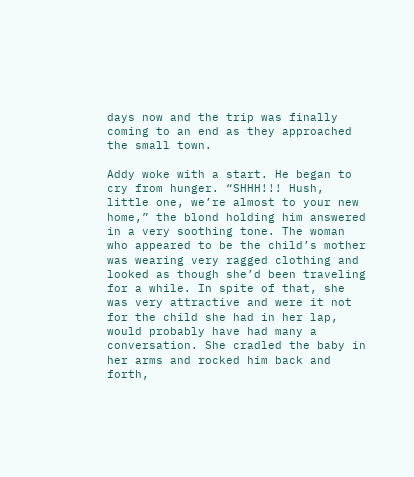days now and the trip was finally coming to an end as they approached the small town.

Addy woke with a start. He began to cry from hunger. “SHHH!!! Hush, little one, we’re almost to your new home,” the blond holding him answered in a very soothing tone. The woman who appeared to be the child’s mother was wearing very ragged clothing and looked as though she’d been traveling for a while. In spite of that, she was very attractive and were it not for the child she had in her lap, would probably have had many a conversation. She cradled the baby in her arms and rocked him back and forth,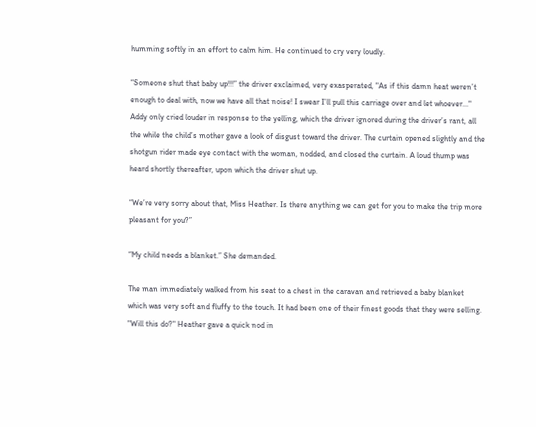humming softly in an effort to calm him. He continued to cry very loudly.

“Someone shut that baby up!!!” the driver exclaimed, very exasperated, "As if this damn heat weren’t enough to deal with, now we have all that noise! I swear I’ll pull this carriage over and let whoever..." Addy only cried louder in response to the yelling, which the driver ignored during the driver’s rant, all the while the child’s mother gave a look of disgust toward the driver. The curtain opened slightly and the shotgun rider made eye contact with the woman, nodded, and closed the curtain. A loud thump was heard shortly thereafter, upon which the driver shut up.

“We’re very sorry about that, Miss Heather. Is there anything we can get for you to make the trip more pleasant for you?”

“My child needs a blanket.” She demanded.

The man immediately walked from his seat to a chest in the caravan and retrieved a baby blanket which was very soft and fluffy to the touch. It had been one of their finest goods that they were selling. "Will this do?" Heather gave a quick nod in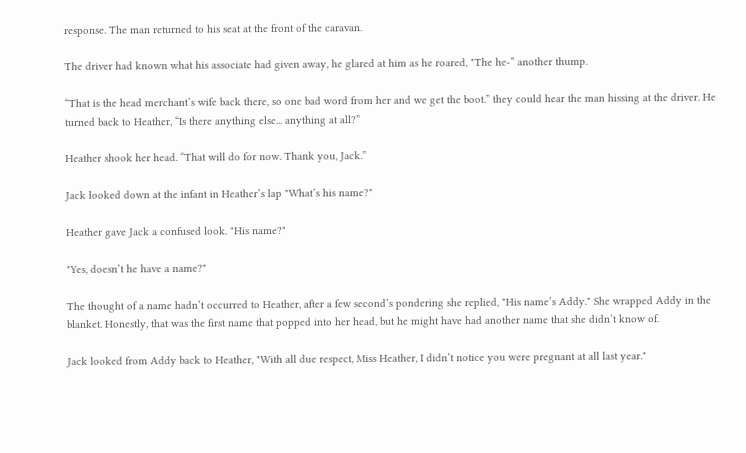response. The man returned to his seat at the front of the caravan.

The driver had known what his associate had given away, he glared at him as he roared, "The he-” another thump.

“That is the head merchant’s wife back there, so one bad word from her and we get the boot.” they could hear the man hissing at the driver. He turned back to Heather, “Is there anything else... anything at all?”

Heather shook her head. “That will do for now. Thank you, Jack.”

Jack looked down at the infant in Heather’s lap "What’s his name?"

Heather gave Jack a confused look. "His name?"

"Yes, doesn’t he have a name?"

The thought of a name hadn’t occurred to Heather, after a few second’s pondering she replied, "His name’s Addy." She wrapped Addy in the blanket. Honestly, that was the first name that popped into her head, but he might have had another name that she didn’t know of.

Jack looked from Addy back to Heather, "With all due respect, Miss Heather, I didn’t notice you were pregnant at all last year."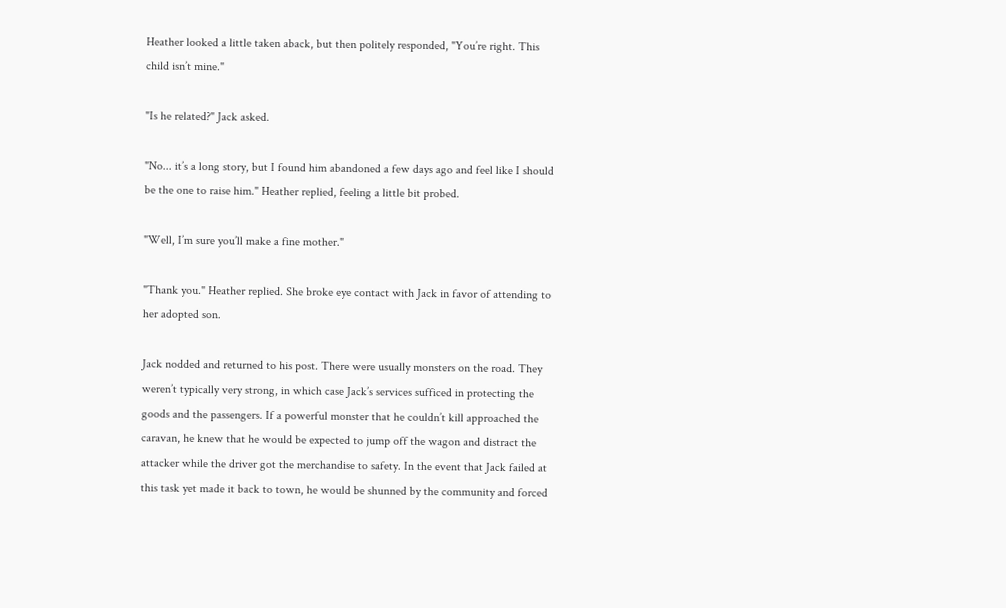Heather looked a little taken aback, but then politely responded, "You’re right. This child isn’t mine."

"Is he related?" Jack asked.

"No... it’s a long story, but I found him abandoned a few days ago and feel like I should be the one to raise him." Heather replied, feeling a little bit probed.

"Well, I’m sure you’ll make a fine mother."

"Thank you." Heather replied. She broke eye contact with Jack in favor of attending to her adopted son.

Jack nodded and returned to his post. There were usually monsters on the road. They weren’t typically very strong, in which case Jack’s services sufficed in protecting the goods and the passengers. If a powerful monster that he couldn’t kill approached the caravan, he knew that he would be expected to jump off the wagon and distract the attacker while the driver got the merchandise to safety. In the event that Jack failed at this task yet made it back to town, he would be shunned by the community and forced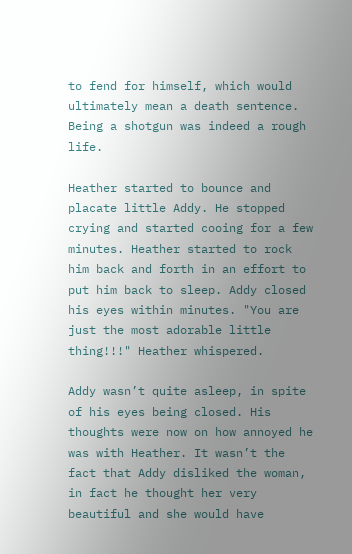to fend for himself, which would ultimately mean a death sentence. Being a shotgun was indeed a rough life.

Heather started to bounce and placate little Addy. He stopped crying and started cooing for a few minutes. Heather started to rock him back and forth in an effort to put him back to sleep. Addy closed his eyes within minutes. "You are just the most adorable little thing!!!" Heather whispered.

Addy wasn’t quite asleep, in spite of his eyes being closed. His thoughts were now on how annoyed he was with Heather. It wasn’t the fact that Addy disliked the woman, in fact he thought her very beautiful and she would have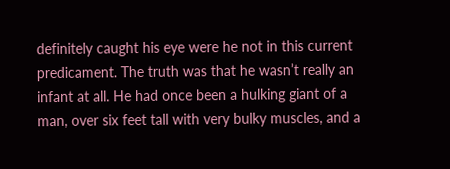definitely caught his eye were he not in this current predicament. The truth was that he wasn’t really an infant at all. He had once been a hulking giant of a man, over six feet tall with very bulky muscles, and a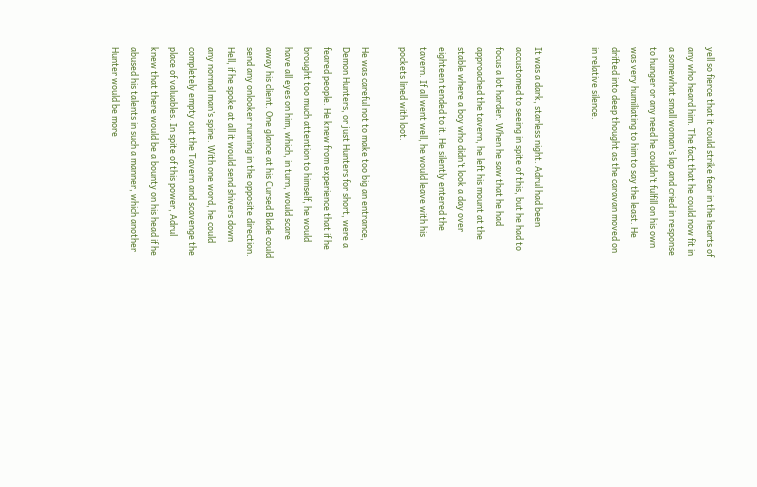yell so fierce that it could strike fear in the hearts of any who heard him. The fact that he could now fit in a somewhat small woman’s lap and cried in response to hunger or any need he couldn’t fulfill on his own was very humiliating to him to say the least. He drifted into deep thought as the caravan moved on in relative silence.


It was a dark, starless night. Adrul had been accustomed to seeing in spite of this, but he had to focus a lot harder. When he saw that he had approached the tavern, he left his mount at the stable where a boy who didn’t look a day over eighteen tended to it. He silently entered the tavern. If all went well, he would leave with his pockets lined with loot.

He was careful not to make too big an entrance, Demon Hunters, or just Hunters for short, were a feared people. He knew from experience that if he brought too much attention to himself, he would have all eyes on him, which, in turn, would scare away his client. One glance at his Cursed Blade could send any onlooker running in the opposite direction. Hell, if he spoke at all it would send shivers down any normal man’s spine. With one word, he could completely empty out the Tavern and scavenge the place of valuables. In spite of this power, Adrul knew that there would be a bounty on his head if he abused his talents in such a manner, which another Hunter would be more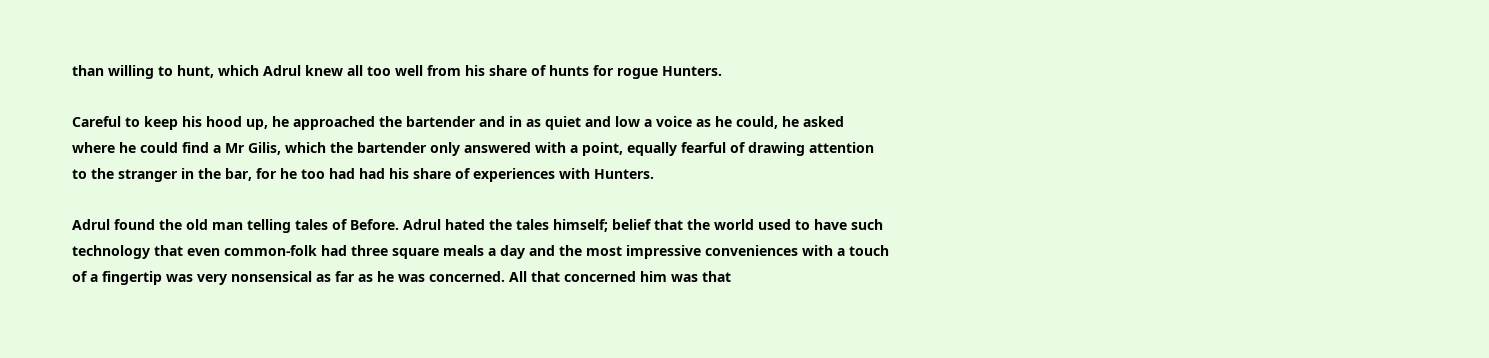than willing to hunt, which Adrul knew all too well from his share of hunts for rogue Hunters.

Careful to keep his hood up, he approached the bartender and in as quiet and low a voice as he could, he asked where he could find a Mr Gilis, which the bartender only answered with a point, equally fearful of drawing attention to the stranger in the bar, for he too had had his share of experiences with Hunters.

Adrul found the old man telling tales of Before. Adrul hated the tales himself; belief that the world used to have such technology that even common-folk had three square meals a day and the most impressive conveniences with a touch of a fingertip was very nonsensical as far as he was concerned. All that concerned him was that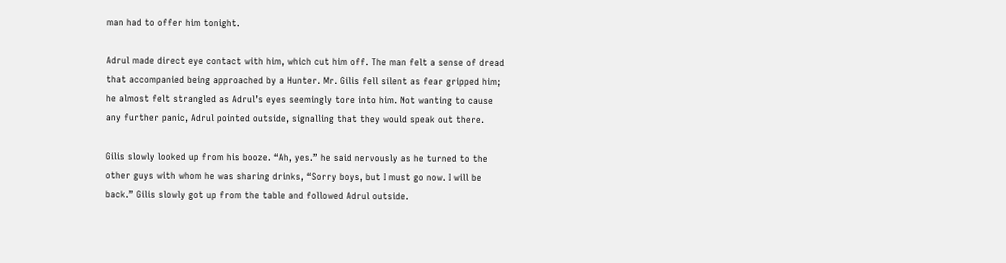man had to offer him tonight.

Adrul made direct eye contact with him, which cut him off. The man felt a sense of dread that accompanied being approached by a Hunter. Mr. Gilis fell silent as fear gripped him; he almost felt strangled as Adrul’s eyes seemingly tore into him. Not wanting to cause any further panic, Adrul pointed outside, signalling that they would speak out there.

Gilis slowly looked up from his booze. “Ah, yes.” he said nervously as he turned to the other guys with whom he was sharing drinks, “Sorry boys, but I must go now. I will be back.” Gilis slowly got up from the table and followed Adrul outside.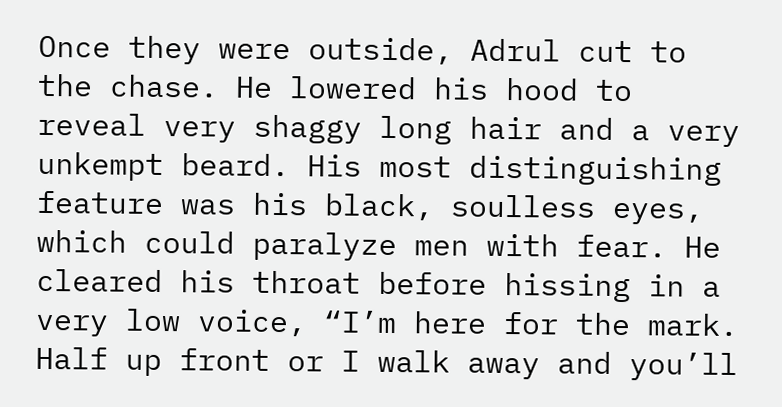Once they were outside, Adrul cut to the chase. He lowered his hood to reveal very shaggy long hair and a very unkempt beard. His most distinguishing feature was his black, soulless eyes, which could paralyze men with fear. He cleared his throat before hissing in a very low voice, “I’m here for the mark. Half up front or I walk away and you’ll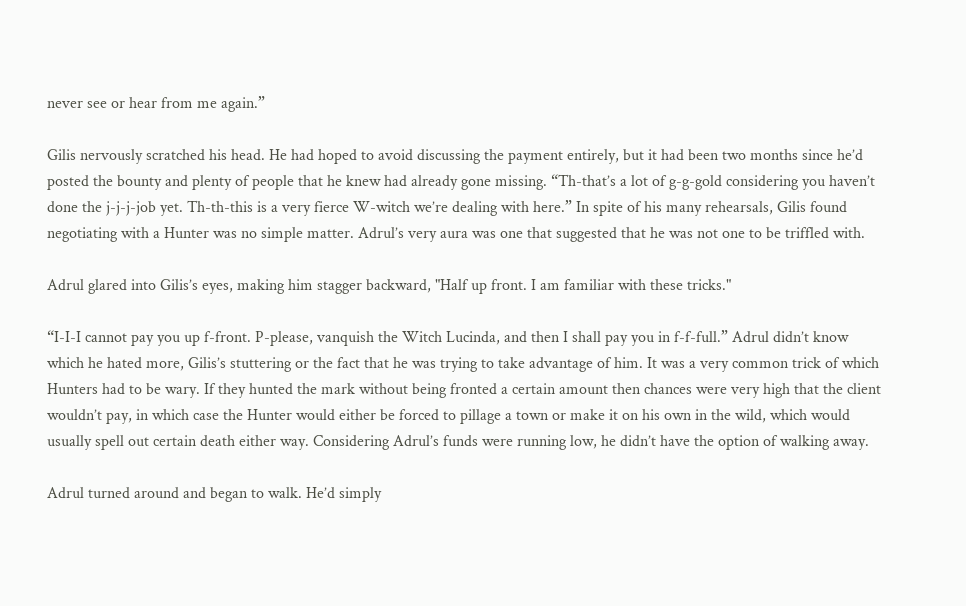never see or hear from me again.”

Gilis nervously scratched his head. He had hoped to avoid discussing the payment entirely, but it had been two months since he’d posted the bounty and plenty of people that he knew had already gone missing. “Th-that’s a lot of g-g-gold considering you haven’t done the j-j-j-job yet. Th-th-this is a very fierce W-witch we’re dealing with here.” In spite of his many rehearsals, Gilis found negotiating with a Hunter was no simple matter. Adrul’s very aura was one that suggested that he was not one to be triffled with.

Adrul glared into Gilis’s eyes, making him stagger backward, "Half up front. I am familiar with these tricks."

“I-I-I cannot pay you up f-front. P-please, vanquish the Witch Lucinda, and then I shall pay you in f-f-full.” Adrul didn’t know which he hated more, Gilis’s stuttering or the fact that he was trying to take advantage of him. It was a very common trick of which Hunters had to be wary. If they hunted the mark without being fronted a certain amount then chances were very high that the client wouldn’t pay, in which case the Hunter would either be forced to pillage a town or make it on his own in the wild, which would usually spell out certain death either way. Considering Adrul’s funds were running low, he didn’t have the option of walking away.

Adrul turned around and began to walk. He’d simply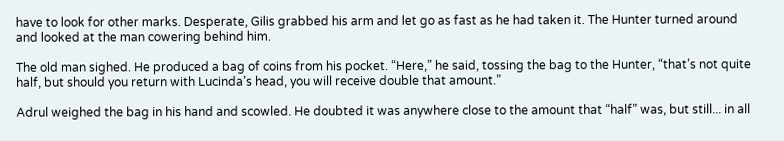have to look for other marks. Desperate, Gilis grabbed his arm and let go as fast as he had taken it. The Hunter turned around and looked at the man cowering behind him.

The old man sighed. He produced a bag of coins from his pocket. “Here,” he said, tossing the bag to the Hunter, “that’s not quite half, but should you return with Lucinda’s head, you will receive double that amount.”

Adrul weighed the bag in his hand and scowled. He doubted it was anywhere close to the amount that “half” was, but still... in all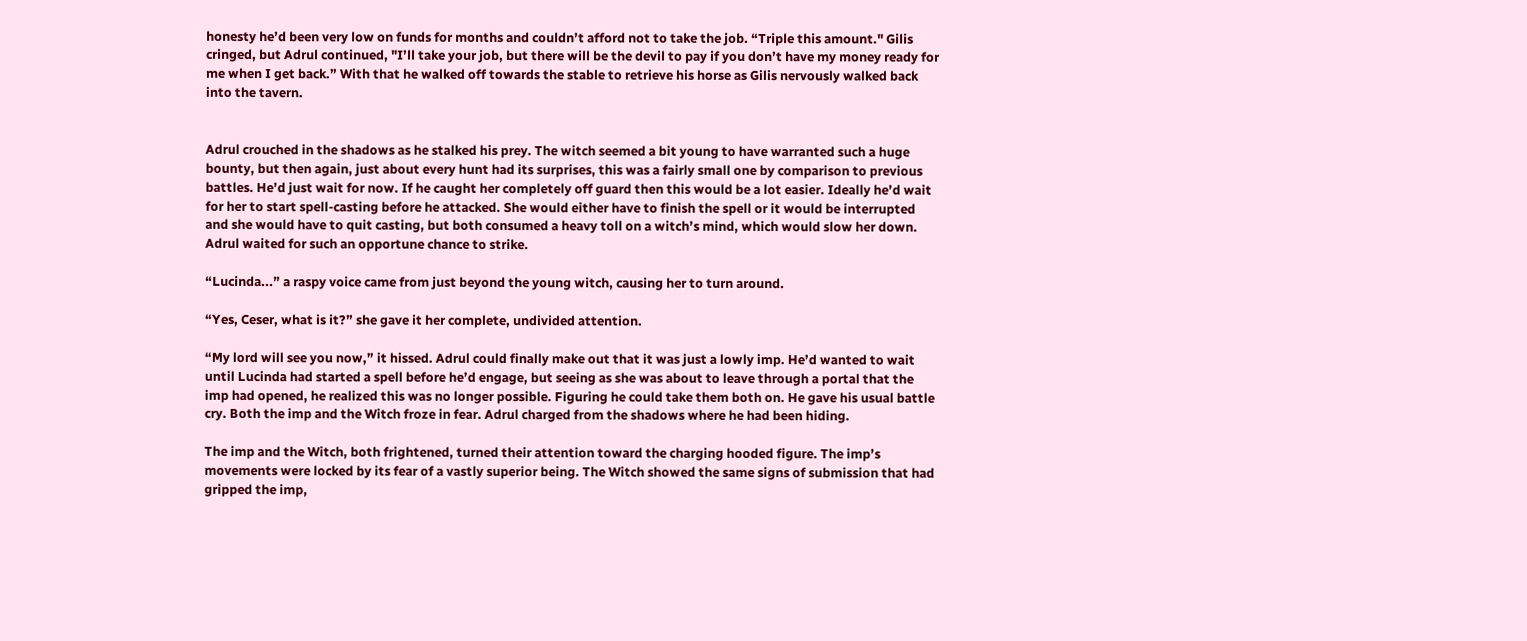honesty he’d been very low on funds for months and couldn’t afford not to take the job. “Triple this amount." Gilis cringed, but Adrul continued, "I’ll take your job, but there will be the devil to pay if you don’t have my money ready for me when I get back.” With that he walked off towards the stable to retrieve his horse as Gilis nervously walked back into the tavern.


Adrul crouched in the shadows as he stalked his prey. The witch seemed a bit young to have warranted such a huge bounty, but then again, just about every hunt had its surprises, this was a fairly small one by comparison to previous battles. He’d just wait for now. If he caught her completely off guard then this would be a lot easier. Ideally he’d wait for her to start spell-casting before he attacked. She would either have to finish the spell or it would be interrupted and she would have to quit casting, but both consumed a heavy toll on a witch’s mind, which would slow her down. Adrul waited for such an opportune chance to strike.

“Lucinda...” a raspy voice came from just beyond the young witch, causing her to turn around.

“Yes, Ceser, what is it?” she gave it her complete, undivided attention.

“My lord will see you now,” it hissed. Adrul could finally make out that it was just a lowly imp. He’d wanted to wait until Lucinda had started a spell before he’d engage, but seeing as she was about to leave through a portal that the imp had opened, he realized this was no longer possible. Figuring he could take them both on. He gave his usual battle cry. Both the imp and the Witch froze in fear. Adrul charged from the shadows where he had been hiding.

The imp and the Witch, both frightened, turned their attention toward the charging hooded figure. The imp’s movements were locked by its fear of a vastly superior being. The Witch showed the same signs of submission that had gripped the imp,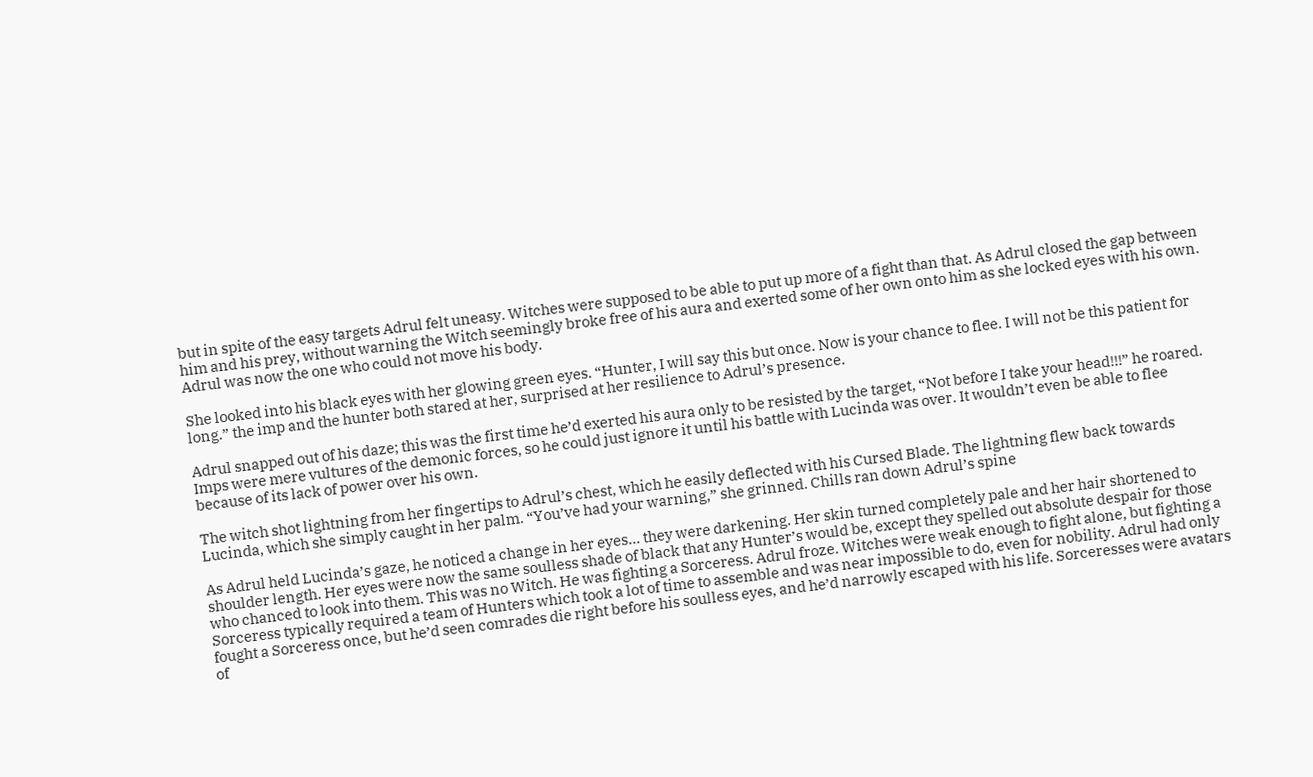but in spite of the easy targets Adrul felt uneasy. Witches were supposed to be able to put up more of a fight than that. As Adrul closed the gap between him and his prey, without warning the Witch seemingly broke free of his aura and exerted some of her own onto him as she locked eyes with his own. Adrul was now the one who could not move his body.

She looked into his black eyes with her glowing green eyes. “Hunter, I will say this but once. Now is your chance to flee. I will not be this patient for long.” the imp and the hunter both stared at her, surprised at her resilience to Adrul’s presence.

Adrul snapped out of his daze; this was the first time he’d exerted his aura only to be resisted by the target, “Not before I take your head!!!” he roared. Imps were mere vultures of the demonic forces, so he could just ignore it until his battle with Lucinda was over. It wouldn’t even be able to flee because of its lack of power over his own.

The witch shot lightning from her fingertips to Adrul’s chest, which he easily deflected with his Cursed Blade. The lightning flew back towards Lucinda, which she simply caught in her palm. “You’ve had your warning,” she grinned. Chills ran down Adrul’s spine

As Adrul held Lucinda’s gaze, he noticed a change in her eyes... they were darkening. Her skin turned completely pale and her hair shortened to shoulder length. Her eyes were now the same soulless shade of black that any Hunter’s would be, except they spelled out absolute despair for those who chanced to look into them. This was no Witch. He was fighting a Sorceress. Adrul froze. Witches were weak enough to fight alone, but fighting a Sorceress typically required a team of Hunters which took a lot of time to assemble and was near impossible to do, even for nobility. Adrul had only fought a Sorceress once, but he’d seen comrades die right before his soulless eyes, and he’d narrowly escaped with his life. Sorceresses were avatars of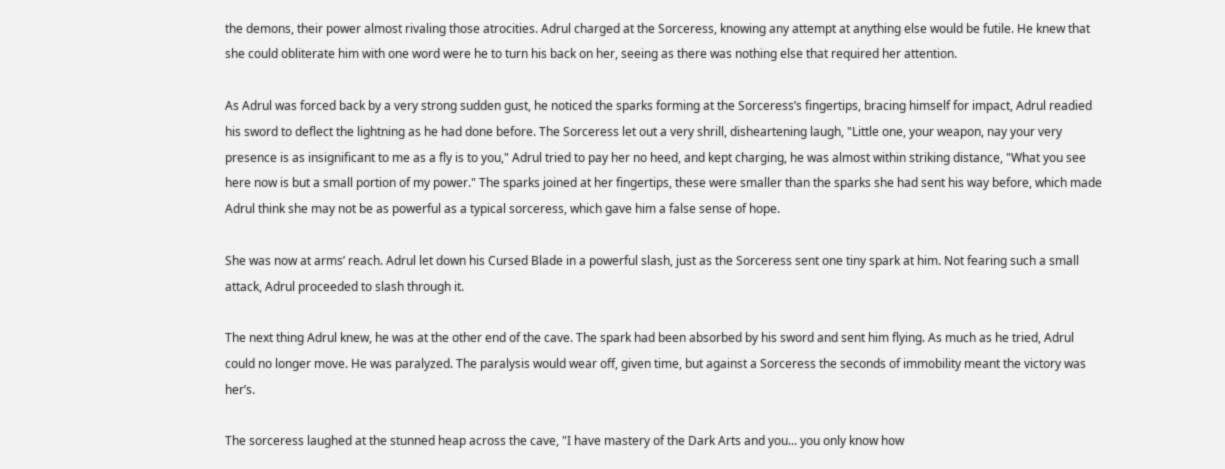the demons, their power almost rivaling those atrocities. Adrul charged at the Sorceress, knowing any attempt at anything else would be futile. He knew that she could obliterate him with one word were he to turn his back on her, seeing as there was nothing else that required her attention.

As Adrul was forced back by a very strong sudden gust, he noticed the sparks forming at the Sorceress’s fingertips, bracing himself for impact, Adrul readied his sword to deflect the lightning as he had done before. The Sorceress let out a very shrill, disheartening laugh, "Little one, your weapon, nay your very presence is as insignificant to me as a fly is to you," Adrul tried to pay her no heed, and kept charging, he was almost within striking distance, "What you see here now is but a small portion of my power." The sparks joined at her fingertips, these were smaller than the sparks she had sent his way before, which made Adrul think she may not be as powerful as a typical sorceress, which gave him a false sense of hope.

She was now at arms’ reach. Adrul let down his Cursed Blade in a powerful slash, just as the Sorceress sent one tiny spark at him. Not fearing such a small attack, Adrul proceeded to slash through it.

The next thing Adrul knew, he was at the other end of the cave. The spark had been absorbed by his sword and sent him flying. As much as he tried, Adrul could no longer move. He was paralyzed. The paralysis would wear off, given time, but against a Sorceress the seconds of immobility meant the victory was her’s.

The sorceress laughed at the stunned heap across the cave, "I have mastery of the Dark Arts and you... you only know how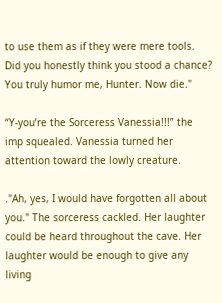to use them as if they were mere tools. Did you honestly think you stood a chance? You truly humor me, Hunter. Now die."

“Y-you’re the Sorceress Vanessia!!!” the imp squealed. Vanessia turned her attention toward the lowly creature.

."Ah, yes, I would have forgotten all about you." The sorceress cackled. Her laughter could be heard throughout the cave. Her laughter would be enough to give any living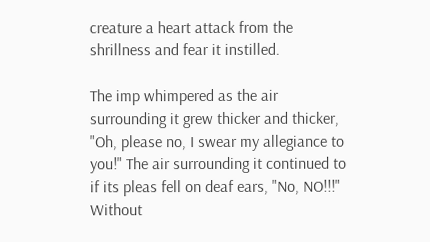creature a heart attack from the shrillness and fear it instilled.

The imp whimpered as the air surrounding it grew thicker and thicker, "Oh, please no, I swear my allegiance to you!" The air surrounding it continued to if its pleas fell on deaf ears, "No, NO!!!" Without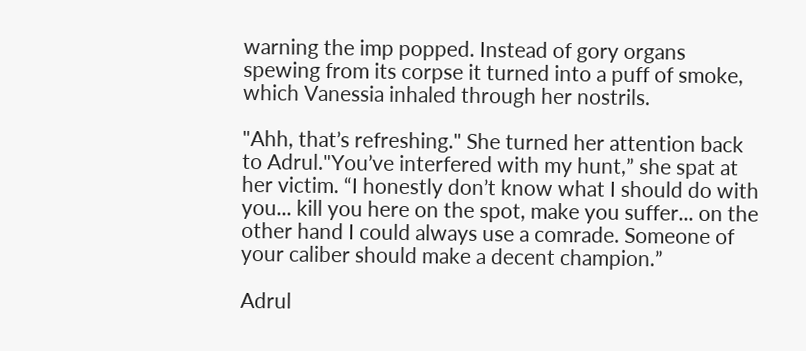warning the imp popped. Instead of gory organs spewing from its corpse it turned into a puff of smoke, which Vanessia inhaled through her nostrils.

"Ahh, that’s refreshing." She turned her attention back to Adrul."You’ve interfered with my hunt,” she spat at her victim. “I honestly don’t know what I should do with you... kill you here on the spot, make you suffer... on the other hand I could always use a comrade. Someone of your caliber should make a decent champion.”

Adrul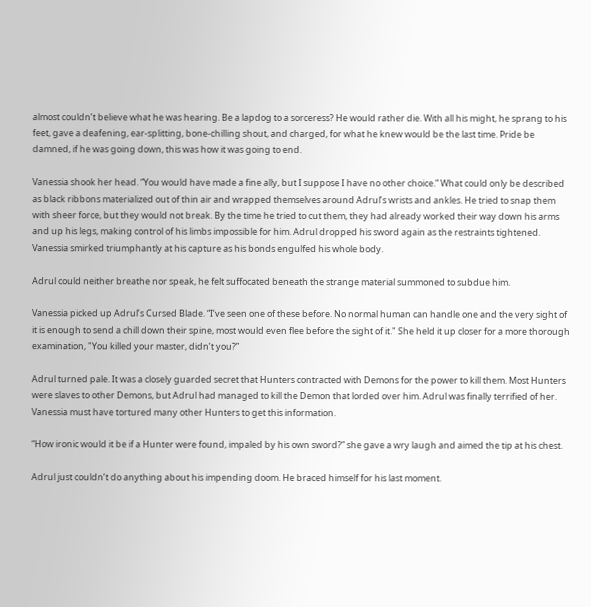almost couldn’t believe what he was hearing. Be a lapdog to a sorceress? He would rather die. With all his might, he sprang to his feet, gave a deafening, ear-splitting, bone-chilling shout, and charged, for what he knew would be the last time. Pride be damned, if he was going down, this was how it was going to end.

Vanessia shook her head. “You would have made a fine ally, but I suppose I have no other choice.” What could only be described as black ribbons materialized out of thin air and wrapped themselves around Adrul’s wrists and ankles. He tried to snap them with sheer force, but they would not break. By the time he tried to cut them, they had already worked their way down his arms and up his legs, making control of his limbs impossible for him. Adrul dropped his sword again as the restraints tightened. Vanessia smirked triumphantly at his capture as his bonds engulfed his whole body.

Adrul could neither breathe nor speak, he felt suffocated beneath the strange material summoned to subdue him.

Vanessia picked up Adrul’s Cursed Blade. “I’ve seen one of these before. No normal human can handle one and the very sight of it is enough to send a chill down their spine, most would even flee before the sight of it." She held it up closer for a more thorough examination, "You killed your master, didn’t you?”

Adrul turned pale. It was a closely guarded secret that Hunters contracted with Demons for the power to kill them. Most Hunters were slaves to other Demons, but Adrul had managed to kill the Demon that lorded over him. Adrul was finally terrified of her. Vanessia must have tortured many other Hunters to get this information.

“How ironic would it be if a Hunter were found, impaled by his own sword?” she gave a wry laugh and aimed the tip at his chest.

Adrul just couldn’t do anything about his impending doom. He braced himself for his last moment.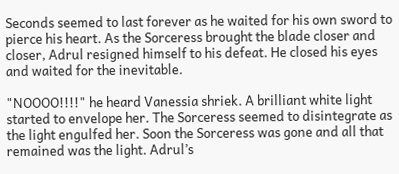Seconds seemed to last forever as he waited for his own sword to pierce his heart. As the Sorceress brought the blade closer and closer, Adrul resigned himself to his defeat. He closed his eyes and waited for the inevitable.

"NOOOO!!!!" he heard Vanessia shriek. A brilliant white light started to envelope her. The Sorceress seemed to disintegrate as the light engulfed her. Soon the Sorceress was gone and all that remained was the light. Adrul’s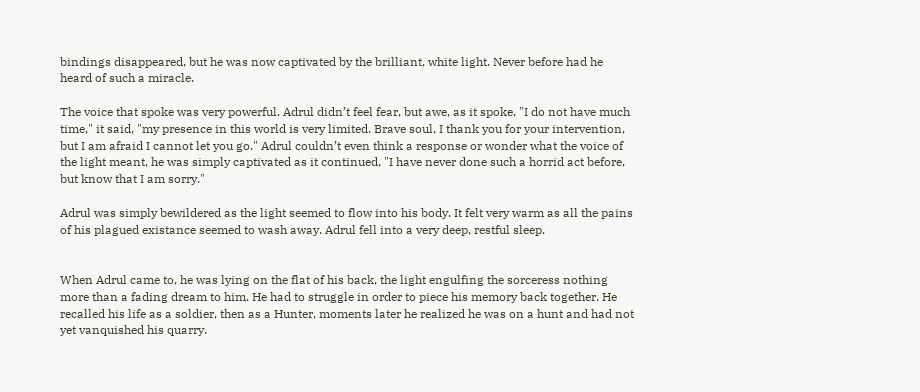bindings disappeared, but he was now captivated by the brilliant, white light. Never before had he heard of such a miracle.

The voice that spoke was very powerful. Adrul didn’t feel fear, but awe, as it spoke, "I do not have much time," it said, "my presence in this world is very limited. Brave soul, I thank you for your intervention, but I am afraid I cannot let you go." Adrul couldn’t even think a response or wonder what the voice of the light meant, he was simply captivated as it continued, "I have never done such a horrid act before, but know that I am sorry."

Adrul was simply bewildered as the light seemed to flow into his body. It felt very warm as all the pains of his plagued existance seemed to wash away. Adrul fell into a very deep, restful sleep.


When Adrul came to, he was lying on the flat of his back, the light engulfing the sorceress nothing more than a fading dream to him. He had to struggle in order to piece his memory back together. He recalled his life as a soldier, then as a Hunter, moments later he realized he was on a hunt and had not yet vanquished his quarry.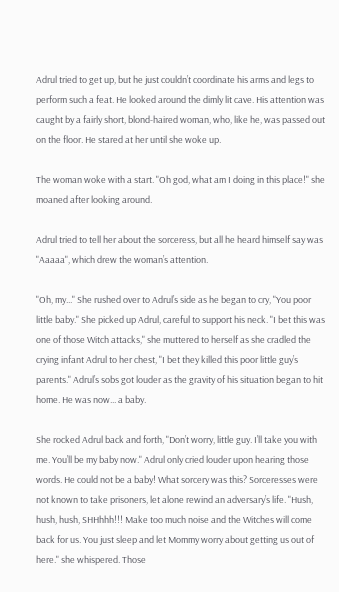Adrul tried to get up, but he just couldn’t coordinate his arms and legs to perform such a feat. He looked around the dimly lit cave. His attention was caught by a fairly short, blond-haired woman, who, like he, was passed out on the floor. He stared at her until she woke up.

The woman woke with a start. "Oh god, what am I doing in this place!" she moaned after looking around.

Adrul tried to tell her about the sorceress, but all he heard himself say was "Aaaaa", which drew the woman’s attention.

"Oh, my..." She rushed over to Adrul’s side as he began to cry, "You poor little baby." She picked up Adrul, careful to support his neck. "I bet this was one of those Witch attacks," she muttered to herself as she cradled the crying infant Adrul to her chest, "I bet they killed this poor little guy’s parents." Adrul’s sobs got louder as the gravity of his situation began to hit home. He was now... a baby.

She rocked Adrul back and forth, "Don’t worry, little guy. I’ll take you with me. You’ll be my baby now." Adrul only cried louder upon hearing those words. He could not be a baby! What sorcery was this? Sorceresses were not known to take prisoners, let alone rewind an adversary’s life. "Hush, hush, hush, SHHhhh!!! Make too much noise and the Witches will come back for us. You just sleep and let Mommy worry about getting us out of here." she whispered. Those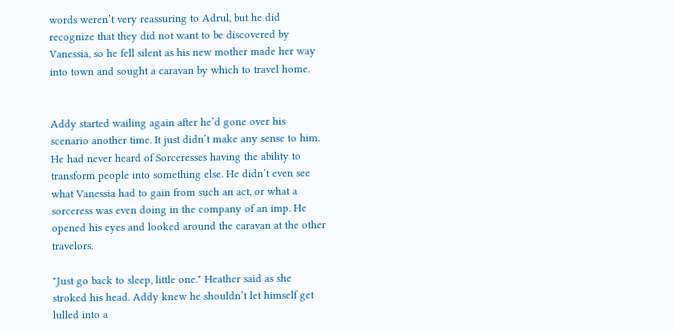words weren’t very reassuring to Adrul, but he did recognize that they did not want to be discovered by Vanessia, so he fell silent as his new mother made her way into town and sought a caravan by which to travel home.


Addy started wailing again after he’d gone over his scenario another time. It just didn’t make any sense to him. He had never heard of Sorceresses having the ability to transform people into something else. He didn’t even see what Vanessia had to gain from such an act, or what a sorceress was even doing in the company of an imp. He opened his eyes and looked around the caravan at the other travelors.

"Just go back to sleep, little one." Heather said as she stroked his head. Addy knew he shouldn’t let himself get lulled into a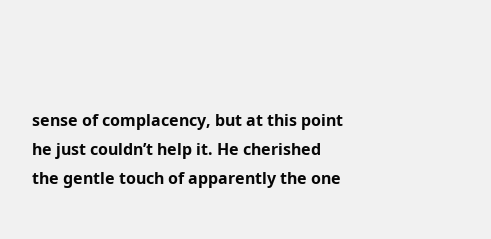sense of complacency, but at this point he just couldn’t help it. He cherished the gentle touch of apparently the one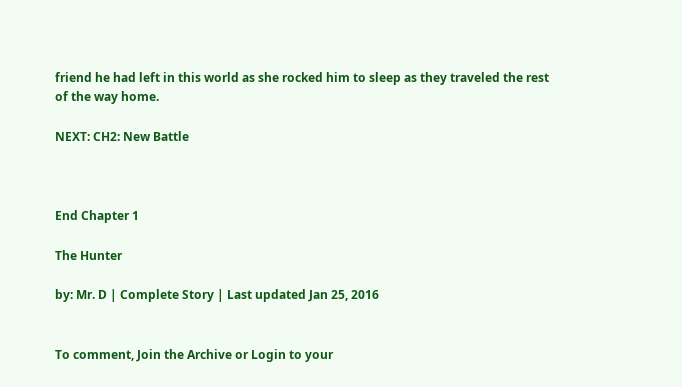friend he had left in this world as she rocked him to sleep as they traveled the rest of the way home.

NEXT: CH2: New Battle



End Chapter 1

The Hunter

by: Mr. D | Complete Story | Last updated Jan 25, 2016


To comment, Join the Archive or Login to your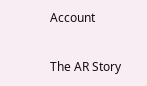Account

The AR Story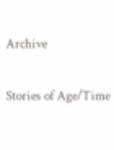Archive

Stories of Age/Time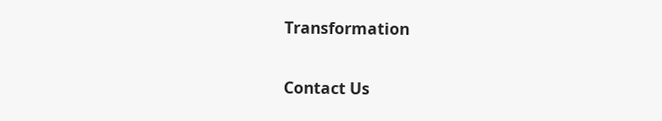Transformation

Contact Us